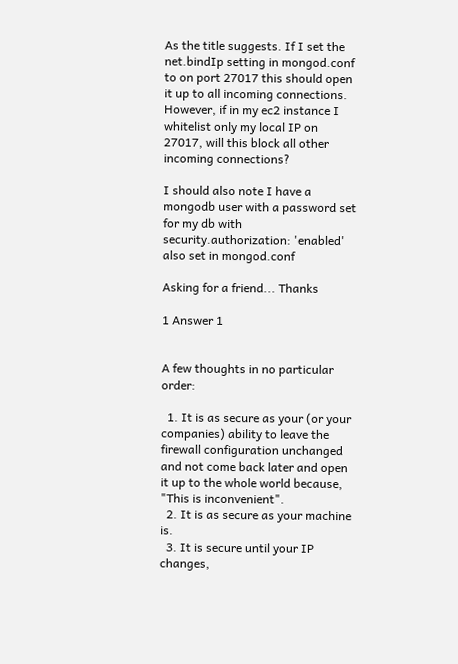As the title suggests. If I set the net.bindIp setting in mongod.conf to on port 27017 this should open it up to all incoming connections. However, if in my ec2 instance I whitelist only my local IP on 27017, will this block all other incoming connections?

I should also note I have a mongodb user with a password set for my db with security.authorization: 'enabled' also set in mongod.conf

Asking for a friend... Thanks

1 Answer 1


A few thoughts in no particular order:

  1. It is as secure as your (or your companies) ability to leave the firewall configuration unchanged and not come back later and open it up to the whole world because, "This is inconvenient".
  2. It is as secure as your machine is.
  3. It is secure until your IP changes,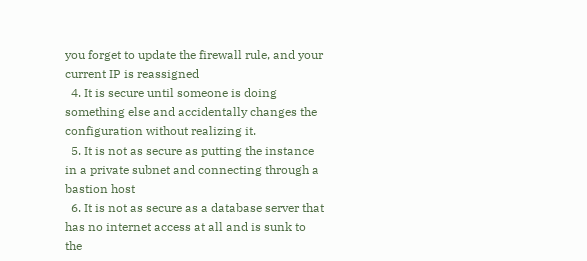you forget to update the firewall rule, and your current IP is reassigned
  4. It is secure until someone is doing something else and accidentally changes the configuration without realizing it.
  5. It is not as secure as putting the instance in a private subnet and connecting through a bastion host
  6. It is not as secure as a database server that has no internet access at all and is sunk to the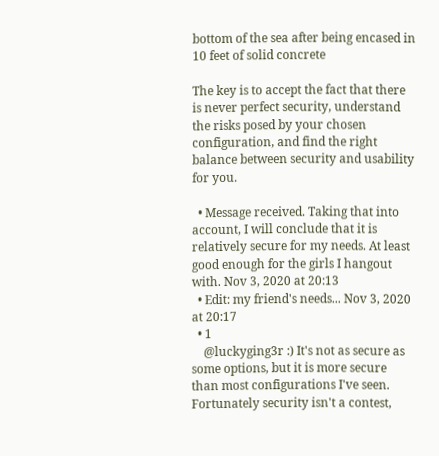bottom of the sea after being encased in 10 feet of solid concrete

The key is to accept the fact that there is never perfect security, understand the risks posed by your chosen configuration, and find the right balance between security and usability for you.

  • Message received. Taking that into account, I will conclude that it is relatively secure for my needs. At least good enough for the girls I hangout with. Nov 3, 2020 at 20:13
  • Edit: my friend's needs... Nov 3, 2020 at 20:17
  • 1
    @luckyging3r :) It's not as secure as some options, but it is more secure than most configurations I've seen. Fortunately security isn't a contest,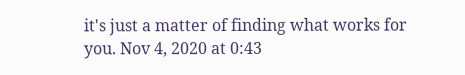it's just a matter of finding what works for you. Nov 4, 2020 at 0:43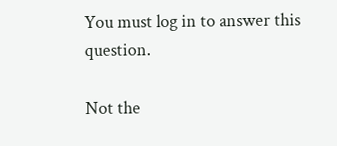You must log in to answer this question.

Not the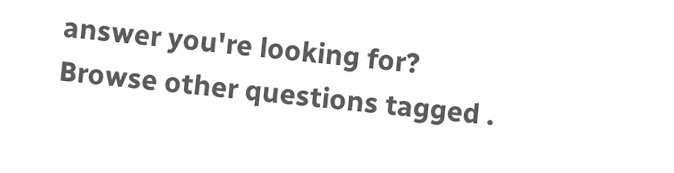answer you're looking for? Browse other questions tagged .